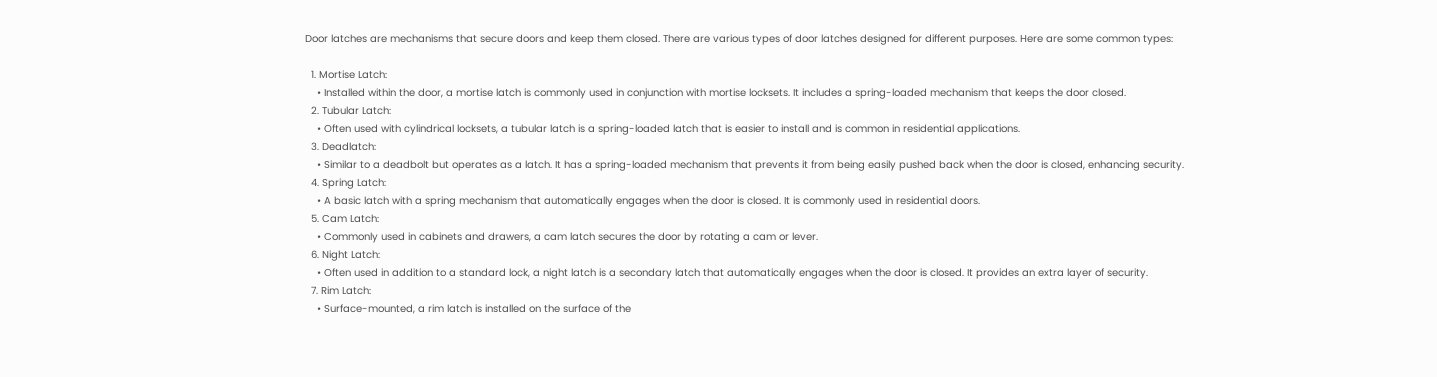Door latches are mechanisms that secure doors and keep them closed. There are various types of door latches designed for different purposes. Here are some common types:

  1. Mortise Latch:
    • Installed within the door, a mortise latch is commonly used in conjunction with mortise locksets. It includes a spring-loaded mechanism that keeps the door closed.
  2. Tubular Latch:
    • Often used with cylindrical locksets, a tubular latch is a spring-loaded latch that is easier to install and is common in residential applications.
  3. Deadlatch:
    • Similar to a deadbolt but operates as a latch. It has a spring-loaded mechanism that prevents it from being easily pushed back when the door is closed, enhancing security.
  4. Spring Latch:
    • A basic latch with a spring mechanism that automatically engages when the door is closed. It is commonly used in residential doors.
  5. Cam Latch:
    • Commonly used in cabinets and drawers, a cam latch secures the door by rotating a cam or lever.
  6. Night Latch:
    • Often used in addition to a standard lock, a night latch is a secondary latch that automatically engages when the door is closed. It provides an extra layer of security.
  7. Rim Latch:
    • Surface-mounted, a rim latch is installed on the surface of the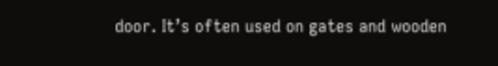door. It’s often used on gates and wooden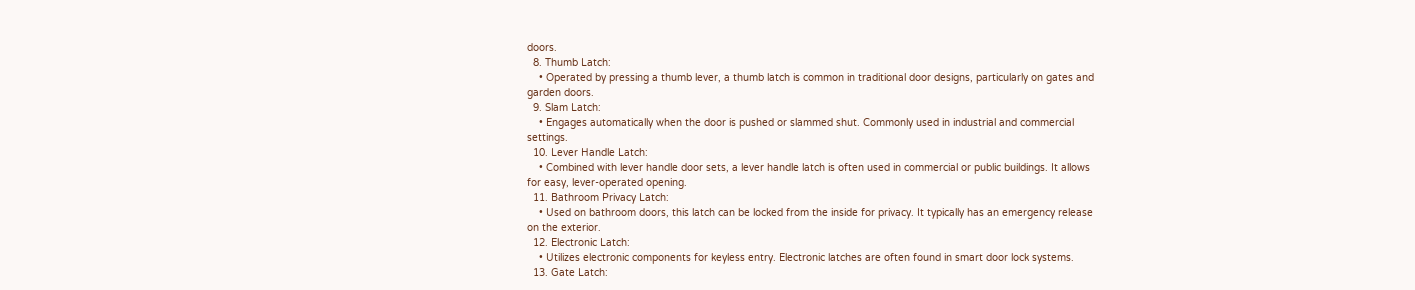doors.
  8. Thumb Latch:
    • Operated by pressing a thumb lever, a thumb latch is common in traditional door designs, particularly on gates and garden doors.
  9. Slam Latch:
    • Engages automatically when the door is pushed or slammed shut. Commonly used in industrial and commercial settings.
  10. Lever Handle Latch:
    • Combined with lever handle door sets, a lever handle latch is often used in commercial or public buildings. It allows for easy, lever-operated opening.
  11. Bathroom Privacy Latch:
    • Used on bathroom doors, this latch can be locked from the inside for privacy. It typically has an emergency release on the exterior.
  12. Electronic Latch:
    • Utilizes electronic components for keyless entry. Electronic latches are often found in smart door lock systems.
  13. Gate Latch: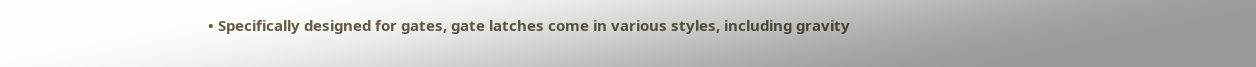• Specifically designed for gates, gate latches come in various styles, including gravity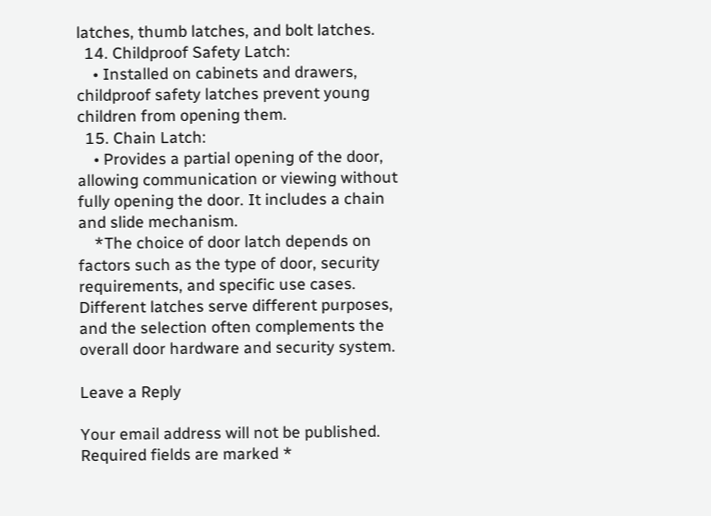latches, thumb latches, and bolt latches.
  14. Childproof Safety Latch:
    • Installed on cabinets and drawers, childproof safety latches prevent young children from opening them.
  15. Chain Latch:
    • Provides a partial opening of the door, allowing communication or viewing without fully opening the door. It includes a chain and slide mechanism.
    *The choice of door latch depends on factors such as the type of door, security requirements, and specific use cases. Different latches serve different purposes, and the selection often complements the overall door hardware and security system.

Leave a Reply

Your email address will not be published. Required fields are marked *